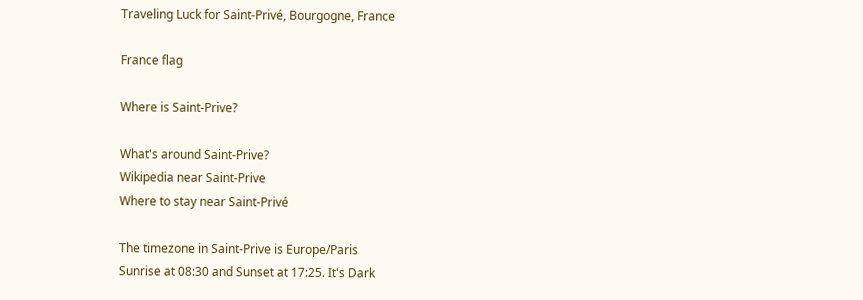Traveling Luck for Saint-Privé, Bourgogne, France

France flag

Where is Saint-Prive?

What's around Saint-Prive?
Wikipedia near Saint-Prive
Where to stay near Saint-Privé

The timezone in Saint-Prive is Europe/Paris
Sunrise at 08:30 and Sunset at 17:25. It's Dark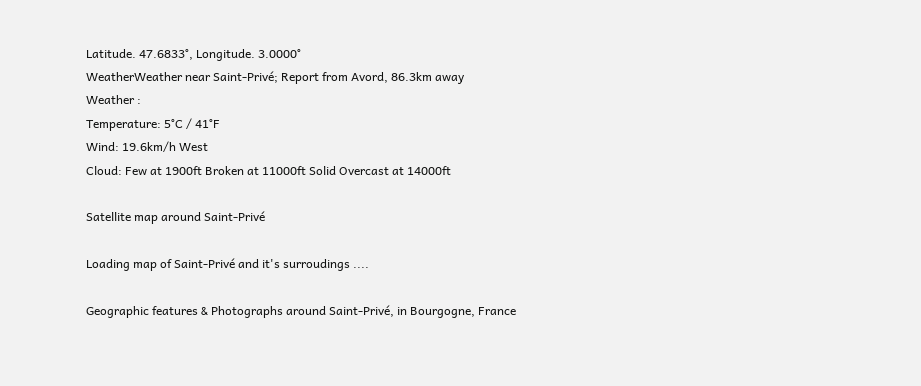Latitude. 47.6833°, Longitude. 3.0000°
WeatherWeather near Saint-Privé; Report from Avord, 86.3km away
Weather :
Temperature: 5°C / 41°F
Wind: 19.6km/h West
Cloud: Few at 1900ft Broken at 11000ft Solid Overcast at 14000ft

Satellite map around Saint-Privé

Loading map of Saint-Privé and it's surroudings ....

Geographic features & Photographs around Saint-Privé, in Bourgogne, France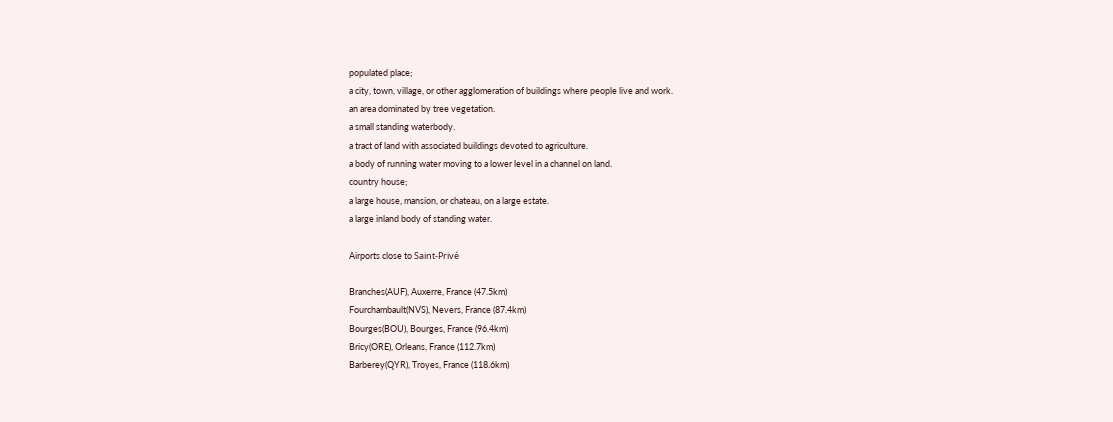populated place;
a city, town, village, or other agglomeration of buildings where people live and work.
an area dominated by tree vegetation.
a small standing waterbody.
a tract of land with associated buildings devoted to agriculture.
a body of running water moving to a lower level in a channel on land.
country house;
a large house, mansion, or chateau, on a large estate.
a large inland body of standing water.

Airports close to Saint-Privé

Branches(AUF), Auxerre, France (47.5km)
Fourchambault(NVS), Nevers, France (87.4km)
Bourges(BOU), Bourges, France (96.4km)
Bricy(ORE), Orleans, France (112.7km)
Barberey(QYR), Troyes, France (118.6km)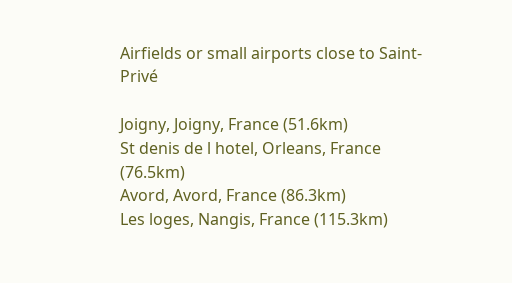Airfields or small airports close to Saint-Privé

Joigny, Joigny, France (51.6km)
St denis de l hotel, Orleans, France (76.5km)
Avord, Avord, France (86.3km)
Les loges, Nangis, France (115.3km)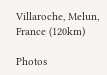Villaroche, Melun, France (120km)

Photos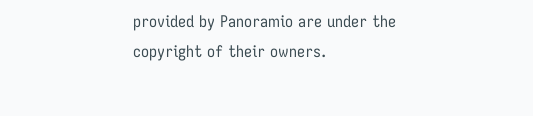provided by Panoramio are under the copyright of their owners.